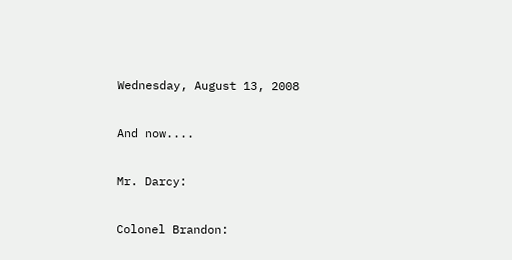Wednesday, August 13, 2008

And now....

Mr. Darcy:

Colonel Brandon: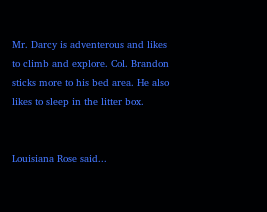Mr. Darcy is adventerous and likes to climb and explore. Col. Brandon sticks more to his bed area. He also likes to sleep in the litter box.


Louisiana Rose said...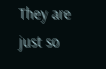They are just so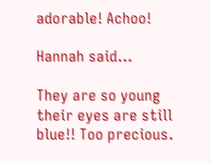adorable! Achoo!

Hannah said...

They are so young their eyes are still blue!! Too precious.